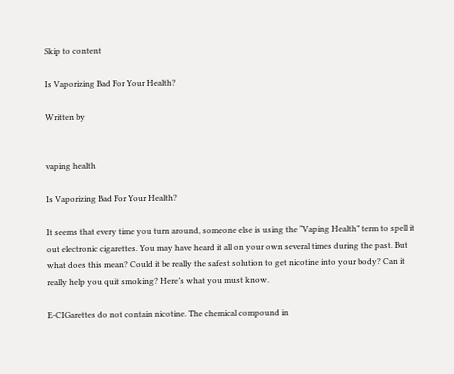Skip to content

Is Vaporizing Bad For Your Health?

Written by


vaping health

Is Vaporizing Bad For Your Health?

It seems that every time you turn around, someone else is using the “Vaping Health” term to spell it out electronic cigarettes. You may have heard it all on your own several times during the past. But what does this mean? Could it be really the safest solution to get nicotine into your body? Can it really help you quit smoking? Here’s what you must know.

E-CIGarettes do not contain nicotine. The chemical compound in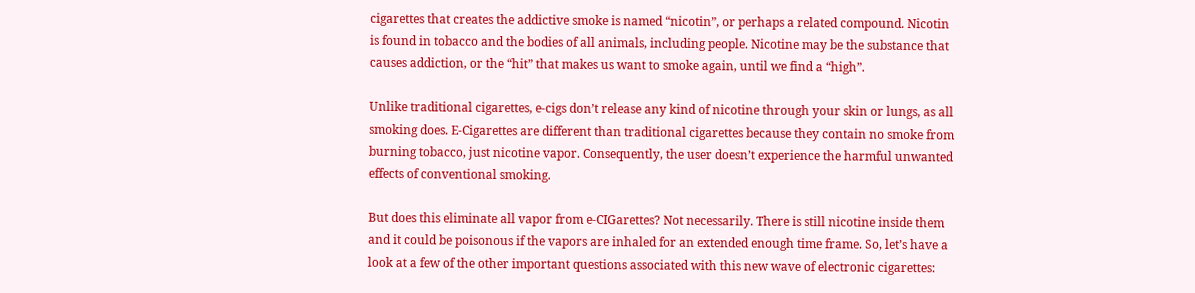cigarettes that creates the addictive smoke is named “nicotin”, or perhaps a related compound. Nicotin is found in tobacco and the bodies of all animals, including people. Nicotine may be the substance that causes addiction, or the “hit” that makes us want to smoke again, until we find a “high”.

Unlike traditional cigarettes, e-cigs don’t release any kind of nicotine through your skin or lungs, as all smoking does. E-Cigarettes are different than traditional cigarettes because they contain no smoke from burning tobacco, just nicotine vapor. Consequently, the user doesn’t experience the harmful unwanted effects of conventional smoking.

But does this eliminate all vapor from e-CIGarettes? Not necessarily. There is still nicotine inside them and it could be poisonous if the vapors are inhaled for an extended enough time frame. So, let’s have a look at a few of the other important questions associated with this new wave of electronic cigarettes: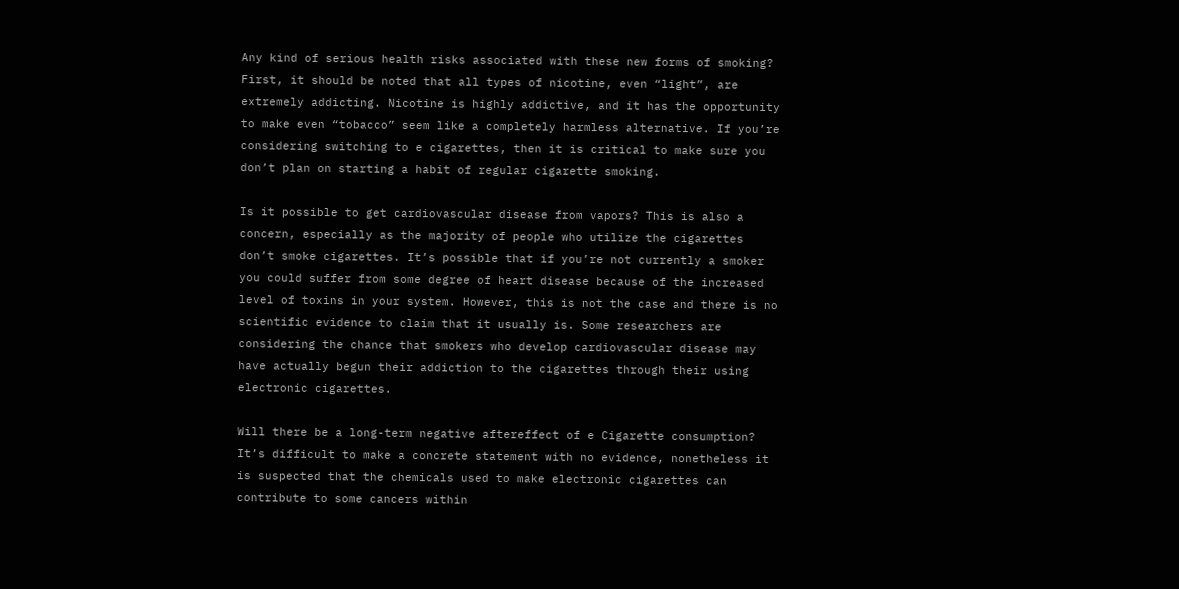Any kind of serious health risks associated with these new forms of smoking? First, it should be noted that all types of nicotine, even “light”, are extremely addicting. Nicotine is highly addictive, and it has the opportunity to make even “tobacco” seem like a completely harmless alternative. If you’re considering switching to e cigarettes, then it is critical to make sure you don’t plan on starting a habit of regular cigarette smoking.

Is it possible to get cardiovascular disease from vapors? This is also a concern, especially as the majority of people who utilize the cigarettes don’t smoke cigarettes. It’s possible that if you’re not currently a smoker you could suffer from some degree of heart disease because of the increased level of toxins in your system. However, this is not the case and there is no scientific evidence to claim that it usually is. Some researchers are considering the chance that smokers who develop cardiovascular disease may have actually begun their addiction to the cigarettes through their using electronic cigarettes.

Will there be a long-term negative aftereffect of e Cigarette consumption? It’s difficult to make a concrete statement with no evidence, nonetheless it is suspected that the chemicals used to make electronic cigarettes can contribute to some cancers within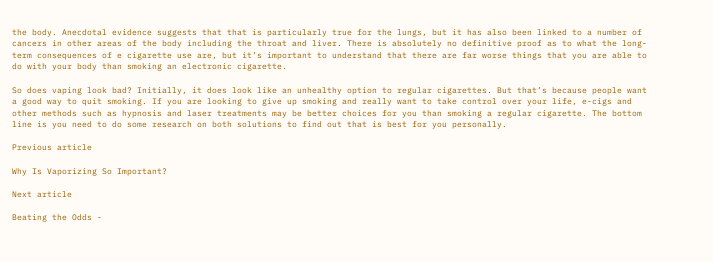the body. Anecdotal evidence suggests that that is particularly true for the lungs, but it has also been linked to a number of cancers in other areas of the body including the throat and liver. There is absolutely no definitive proof as to what the long-term consequences of e cigarette use are, but it’s important to understand that there are far worse things that you are able to do with your body than smoking an electronic cigarette.

So does vaping look bad? Initially, it does look like an unhealthy option to regular cigarettes. But that’s because people want a good way to quit smoking. If you are looking to give up smoking and really want to take control over your life, e-cigs and other methods such as hypnosis and laser treatments may be better choices for you than smoking a regular cigarette. The bottom line is you need to do some research on both solutions to find out that is best for you personally.

Previous article

Why Is Vaporizing So Important?

Next article

Beating the Odds -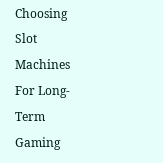Choosing Slot Machines For Long-Term Gaming